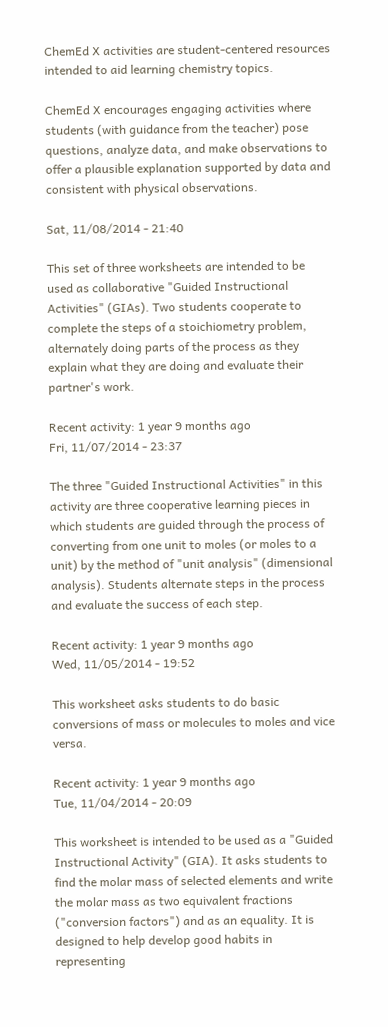ChemEd X activities are student-centered resources intended to aid learning chemistry topics.

ChemEd X encourages engaging activities where students (with guidance from the teacher) pose questions, analyze data, and make observations to offer a plausible explanation supported by data and consistent with physical observations.

Sat, 11/08/2014 - 21:40

This set of three worksheets are intended to be used as collaborative "Guided Instructional Activities" (GIAs). Two students cooperate to complete the steps of a stoichiometry problem, alternately doing parts of the process as they explain what they are doing and evaluate their partner's work.

Recent activity: 1 year 9 months ago
Fri, 11/07/2014 - 23:37

The three "Guided Instructional Activities" in this activity are three cooperative learning pieces in which students are guided through the process of converting from one unit to moles (or moles to a unit) by the method of "unit analysis" (dimensional analysis). Students alternate steps in the process and evaluate the success of each step.

Recent activity: 1 year 9 months ago
Wed, 11/05/2014 - 19:52

This worksheet asks students to do basic conversions of mass or molecules to moles and vice versa.

Recent activity: 1 year 9 months ago
Tue, 11/04/2014 - 20:09

This worksheet is intended to be used as a "Guided Instructional Activity" (GIA). It asks students to find the molar mass of selected elements and write the molar mass as two equivalent fractions ("conversion factors") and as an equality. It is designed to help develop good habits in representing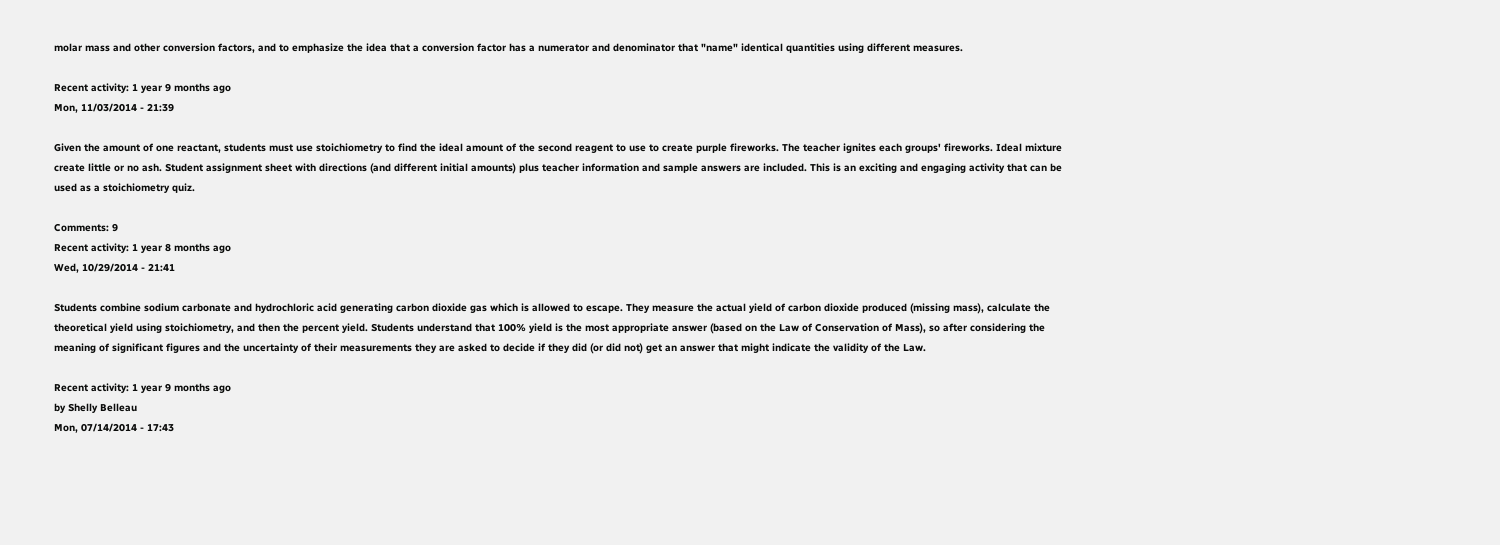molar mass and other conversion factors, and to emphasize the idea that a conversion factor has a numerator and denominator that "name" identical quantities using different measures.

Recent activity: 1 year 9 months ago
Mon, 11/03/2014 - 21:39

Given the amount of one reactant, students must use stoichiometry to find the ideal amount of the second reagent to use to create purple fireworks. The teacher ignites each groups' fireworks. Ideal mixture create little or no ash. Student assignment sheet with directions (and different initial amounts) plus teacher information and sample answers are included. This is an exciting and engaging activity that can be used as a stoichiometry quiz.

Comments: 9
Recent activity: 1 year 8 months ago
Wed, 10/29/2014 - 21:41

Students combine sodium carbonate and hydrochloric acid generating carbon dioxide gas which is allowed to escape. They measure the actual yield of carbon dioxide produced (missing mass), calculate the theoretical yield using stoichiometry, and then the percent yield. Students understand that 100% yield is the most appropriate answer (based on the Law of Conservation of Mass), so after considering the meaning of significant figures and the uncertainty of their measurements they are asked to decide if they did (or did not) get an answer that might indicate the validity of the Law.

Recent activity: 1 year 9 months ago
by Shelly Belleau
Mon, 07/14/2014 - 17:43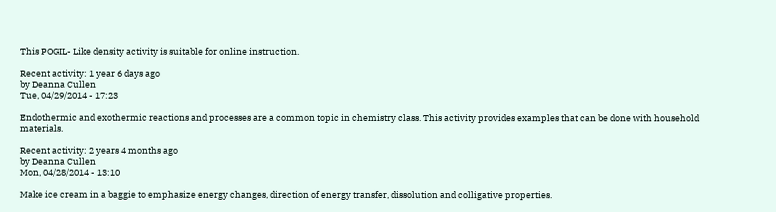This POGIL- Like density activity is suitable for online instruction.

Recent activity: 1 year 6 days ago
by Deanna Cullen
Tue, 04/29/2014 - 17:23

Endothermic and exothermic reactions and processes are a common topic in chemistry class. This activity provides examples that can be done with household materials.

Recent activity: 2 years 4 months ago
by Deanna Cullen
Mon, 04/28/2014 - 13:10

Make ice cream in a baggie to emphasize energy changes, direction of energy transfer, dissolution and colligative properties.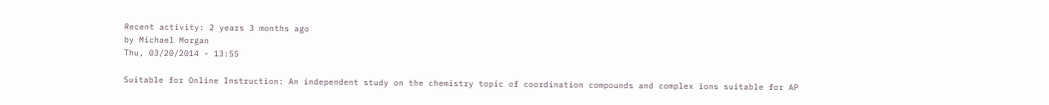Recent activity: 2 years 3 months ago
by Michael Morgan
Thu, 03/20/2014 - 13:55

Suitable for Online Instruction: An independent study on the chemistry topic of coordination compounds and complex ions suitable for AP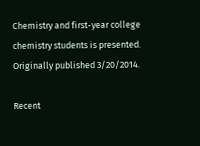Chemistry and first-year college chemistry students is presented. Originally published 3/20/2014.

Recent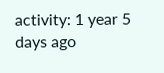activity: 1 year 5 days ago